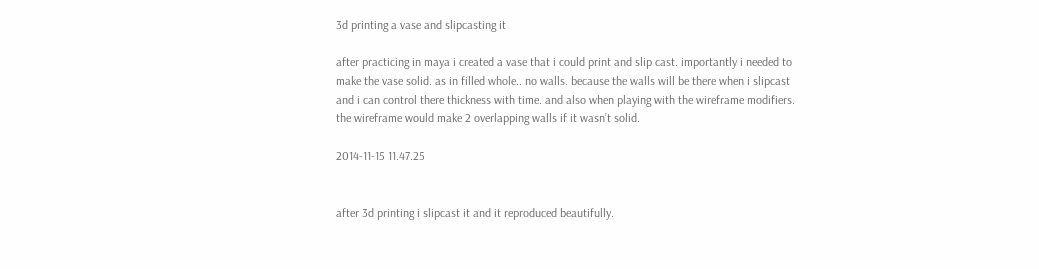3d printing a vase and slipcasting it

after practicing in maya i created a vase that i could print and slip cast. importantly i needed to make the vase solid. as in filled whole.. no walls. because the walls will be there when i slipcast and i can control there thickness with time. and also when playing with the wireframe modifiers. the wireframe would make 2 overlapping walls if it wasn’t solid.

2014-11-15 11.47.25


after 3d printing i slipcast it and it reproduced beautifully.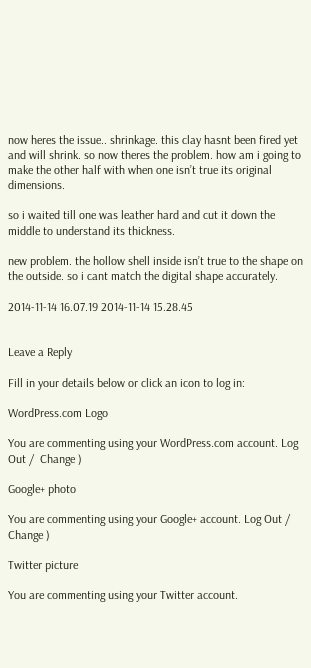now heres the issue.. shrinkage. this clay hasnt been fired yet and will shrink. so now theres the problem. how am i going to make the other half with when one isn’t true its original dimensions.

so i waited till one was leather hard and cut it down the middle to understand its thickness.

new problem. the hollow shell inside isn’t true to the shape on the outside. so i cant match the digital shape accurately.

2014-11-14 16.07.19 2014-11-14 15.28.45


Leave a Reply

Fill in your details below or click an icon to log in:

WordPress.com Logo

You are commenting using your WordPress.com account. Log Out /  Change )

Google+ photo

You are commenting using your Google+ account. Log Out /  Change )

Twitter picture

You are commenting using your Twitter account.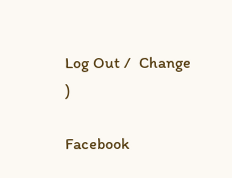Log Out /  Change )

Facebook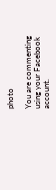photo

You are commenting using your Facebook account.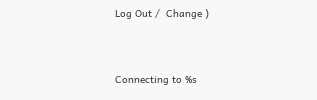Log Out /  Change )


Connecting to %s